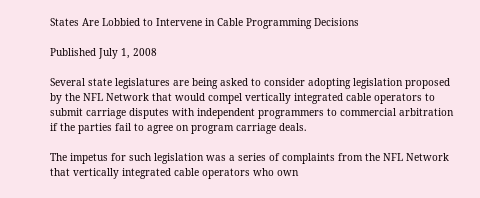States Are Lobbied to Intervene in Cable Programming Decisions

Published July 1, 2008

Several state legislatures are being asked to consider adopting legislation proposed by the NFL Network that would compel vertically integrated cable operators to submit carriage disputes with independent programmers to commercial arbitration if the parties fail to agree on program carriage deals.

The impetus for such legislation was a series of complaints from the NFL Network that vertically integrated cable operators who own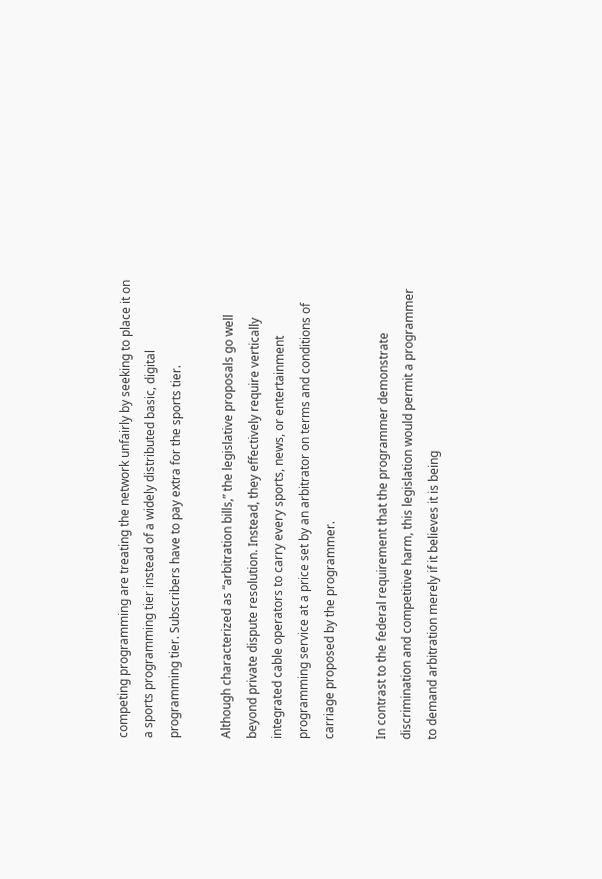competing programming are treating the network unfairly by seeking to place it on a sports programming tier instead of a widely distributed basic, digital programming tier. Subscribers have to pay extra for the sports tier.

Although characterized as “arbitration bills,” the legislative proposals go well beyond private dispute resolution. Instead, they effectively require vertically integrated cable operators to carry every sports, news, or entertainment programming service at a price set by an arbitrator on terms and conditions of carriage proposed by the programmer.

In contrast to the federal requirement that the programmer demonstrate discrimination and competitive harm, this legislation would permit a programmer to demand arbitration merely if it believes it is being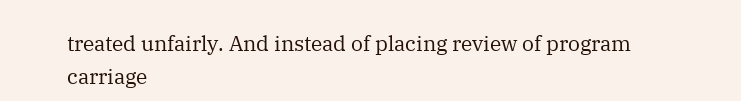treated unfairly. And instead of placing review of program carriage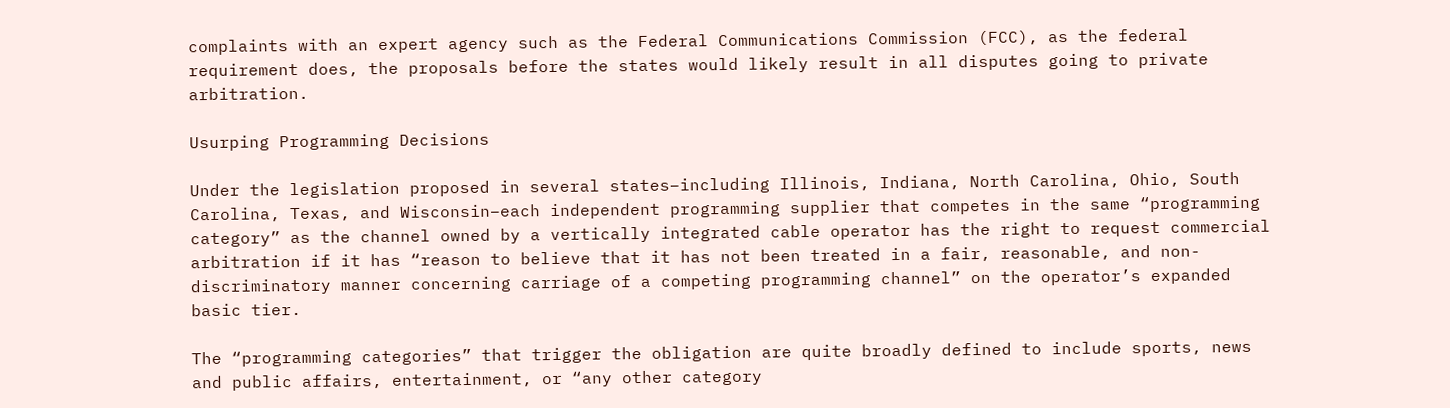complaints with an expert agency such as the Federal Communications Commission (FCC), as the federal requirement does, the proposals before the states would likely result in all disputes going to private arbitration.

Usurping Programming Decisions

Under the legislation proposed in several states–including Illinois, Indiana, North Carolina, Ohio, South Carolina, Texas, and Wisconsin–each independent programming supplier that competes in the same “programming category” as the channel owned by a vertically integrated cable operator has the right to request commercial arbitration if it has “reason to believe that it has not been treated in a fair, reasonable, and non-discriminatory manner concerning carriage of a competing programming channel” on the operator’s expanded basic tier.

The “programming categories” that trigger the obligation are quite broadly defined to include sports, news and public affairs, entertainment, or “any other category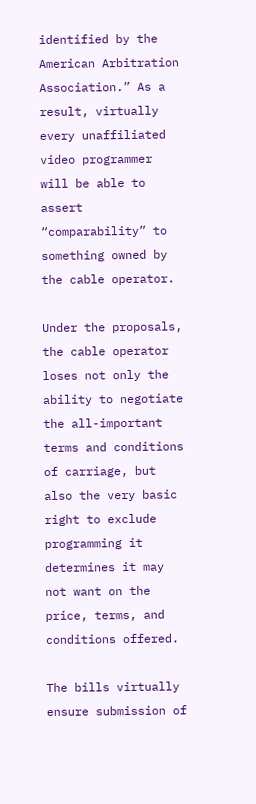identified by the American Arbitration Association.” As a result, virtually every unaffiliated video programmer will be able to assert “comparability” to something owned by the cable operator.

Under the proposals, the cable operator loses not only the ability to negotiate the all-important terms and conditions of carriage, but also the very basic right to exclude programming it determines it may not want on the price, terms, and conditions offered.

The bills virtually ensure submission of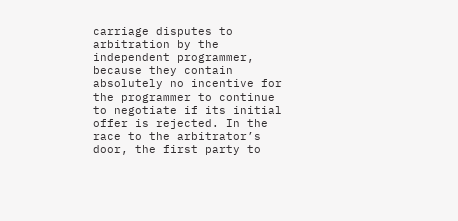carriage disputes to arbitration by the independent programmer, because they contain absolutely no incentive for the programmer to continue to negotiate if its initial offer is rejected. In the race to the arbitrator’s door, the first party to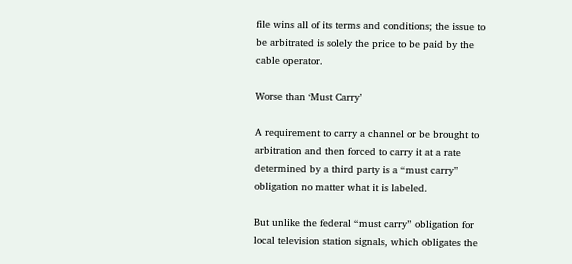file wins all of its terms and conditions; the issue to be arbitrated is solely the price to be paid by the cable operator.

Worse than ‘Must Carry’

A requirement to carry a channel or be brought to arbitration and then forced to carry it at a rate determined by a third party is a “must carry” obligation no matter what it is labeled.

But unlike the federal “must carry” obligation for local television station signals, which obligates the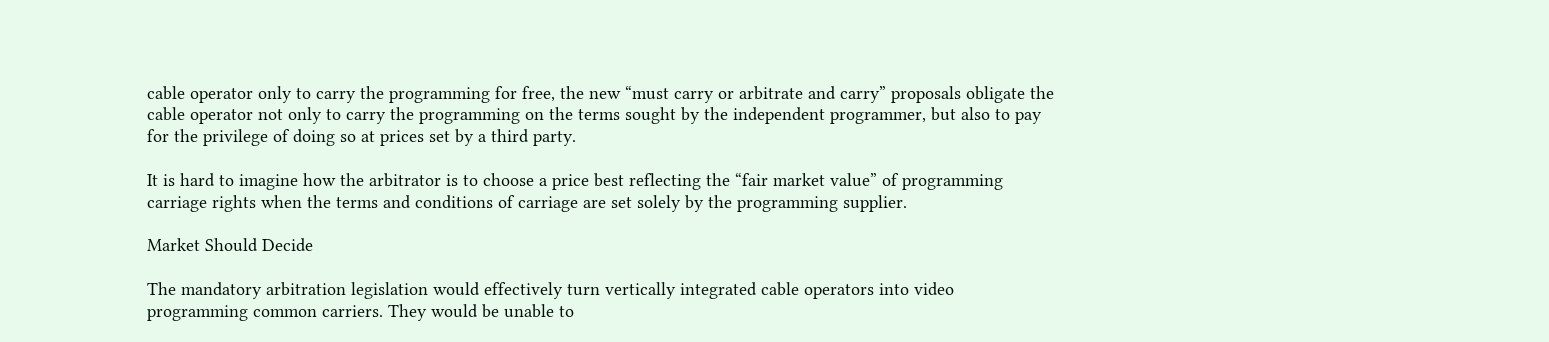cable operator only to carry the programming for free, the new “must carry or arbitrate and carry” proposals obligate the cable operator not only to carry the programming on the terms sought by the independent programmer, but also to pay for the privilege of doing so at prices set by a third party.

It is hard to imagine how the arbitrator is to choose a price best reflecting the “fair market value” of programming carriage rights when the terms and conditions of carriage are set solely by the programming supplier.

Market Should Decide

The mandatory arbitration legislation would effectively turn vertically integrated cable operators into video programming common carriers. They would be unable to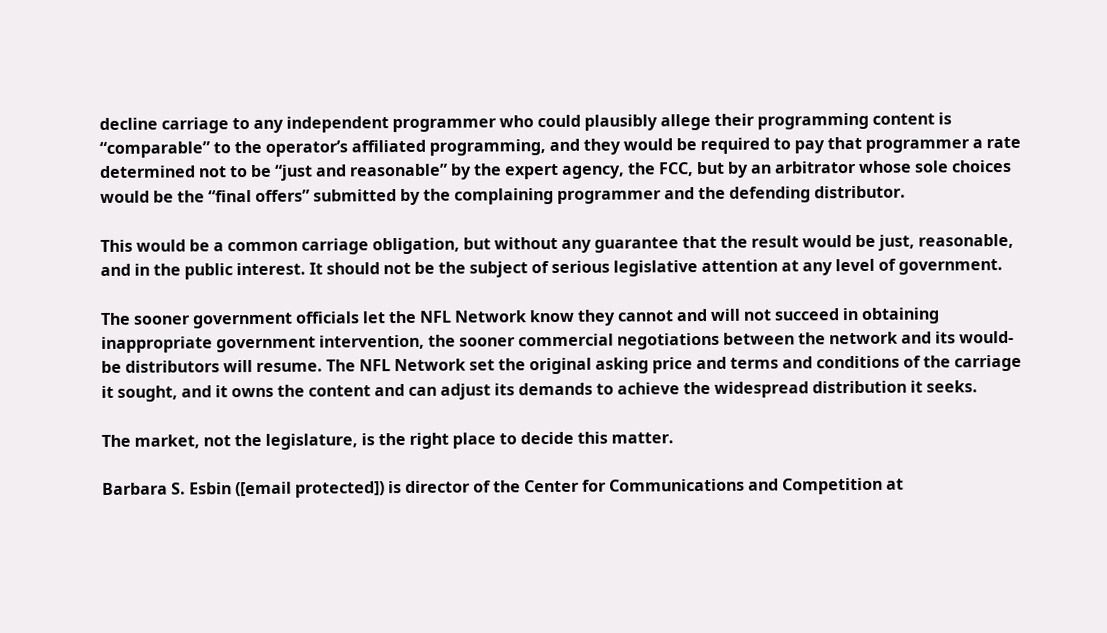decline carriage to any independent programmer who could plausibly allege their programming content is “comparable” to the operator’s affiliated programming, and they would be required to pay that programmer a rate determined not to be “just and reasonable” by the expert agency, the FCC, but by an arbitrator whose sole choices would be the “final offers” submitted by the complaining programmer and the defending distributor.

This would be a common carriage obligation, but without any guarantee that the result would be just, reasonable, and in the public interest. It should not be the subject of serious legislative attention at any level of government.

The sooner government officials let the NFL Network know they cannot and will not succeed in obtaining inappropriate government intervention, the sooner commercial negotiations between the network and its would-be distributors will resume. The NFL Network set the original asking price and terms and conditions of the carriage it sought, and it owns the content and can adjust its demands to achieve the widespread distribution it seeks.

The market, not the legislature, is the right place to decide this matter.

Barbara S. Esbin ([email protected]) is director of the Center for Communications and Competition at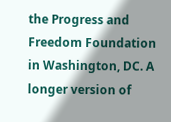the Progress and Freedom Foundation in Washington, DC. A longer version of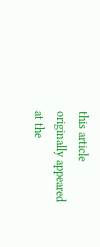this article originally appeared at the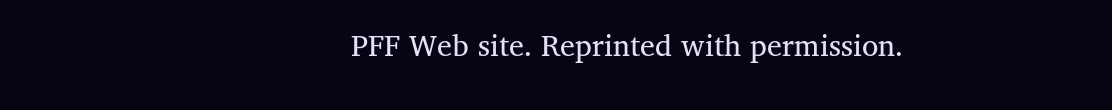PFF Web site. Reprinted with permission.